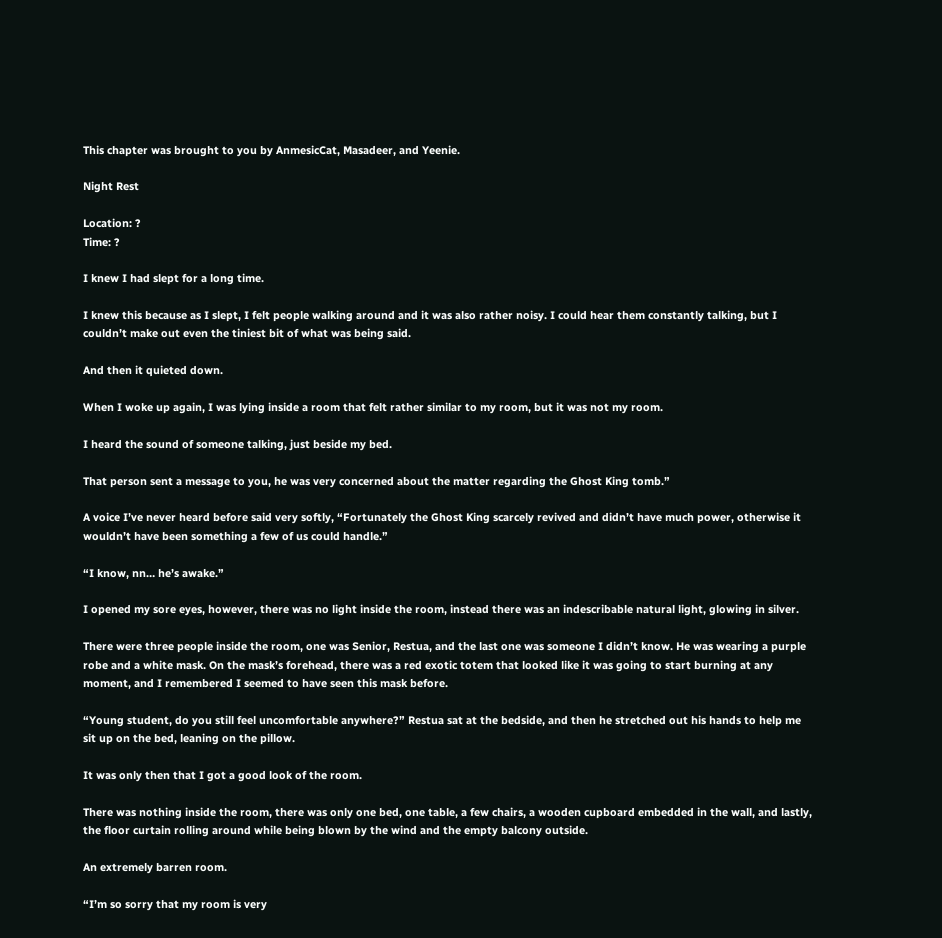This chapter was brought to you by AnmesicCat, Masadeer, and Yeenie.

Night Rest

Location: ?
Time: ?

I knew I had slept for a long time.

I knew this because as I slept, I felt people walking around and it was also rather noisy. I could hear them constantly talking, but I couldn’t make out even the tiniest bit of what was being said.

And then it quieted down.

When I woke up again, I was lying inside a room that felt rather similar to my room, but it was not my room.

I heard the sound of someone talking, just beside my bed.

That person sent a message to you, he was very concerned about the matter regarding the Ghost King tomb.”

A voice I’ve never heard before said very softly, “Fortunately the Ghost King scarcely revived and didn’t have much power, otherwise it wouldn’t have been something a few of us could handle.”

“I know, nn… he’s awake.”

I opened my sore eyes, however, there was no light inside the room, instead there was an indescribable natural light, glowing in silver.

There were three people inside the room, one was Senior, Restua, and the last one was someone I didn’t know. He was wearing a purple robe and a white mask. On the mask’s forehead, there was a red exotic totem that looked like it was going to start burning at any moment, and I remembered I seemed to have seen this mask before.

“Young student, do you still feel uncomfortable anywhere?” Restua sat at the bedside, and then he stretched out his hands to help me sit up on the bed, leaning on the pillow.

It was only then that I got a good look of the room.

There was nothing inside the room, there was only one bed, one table, a few chairs, a wooden cupboard embedded in the wall, and lastly, the floor curtain rolling around while being blown by the wind and the empty balcony outside.

An extremely barren room.

“I’m so sorry that my room is very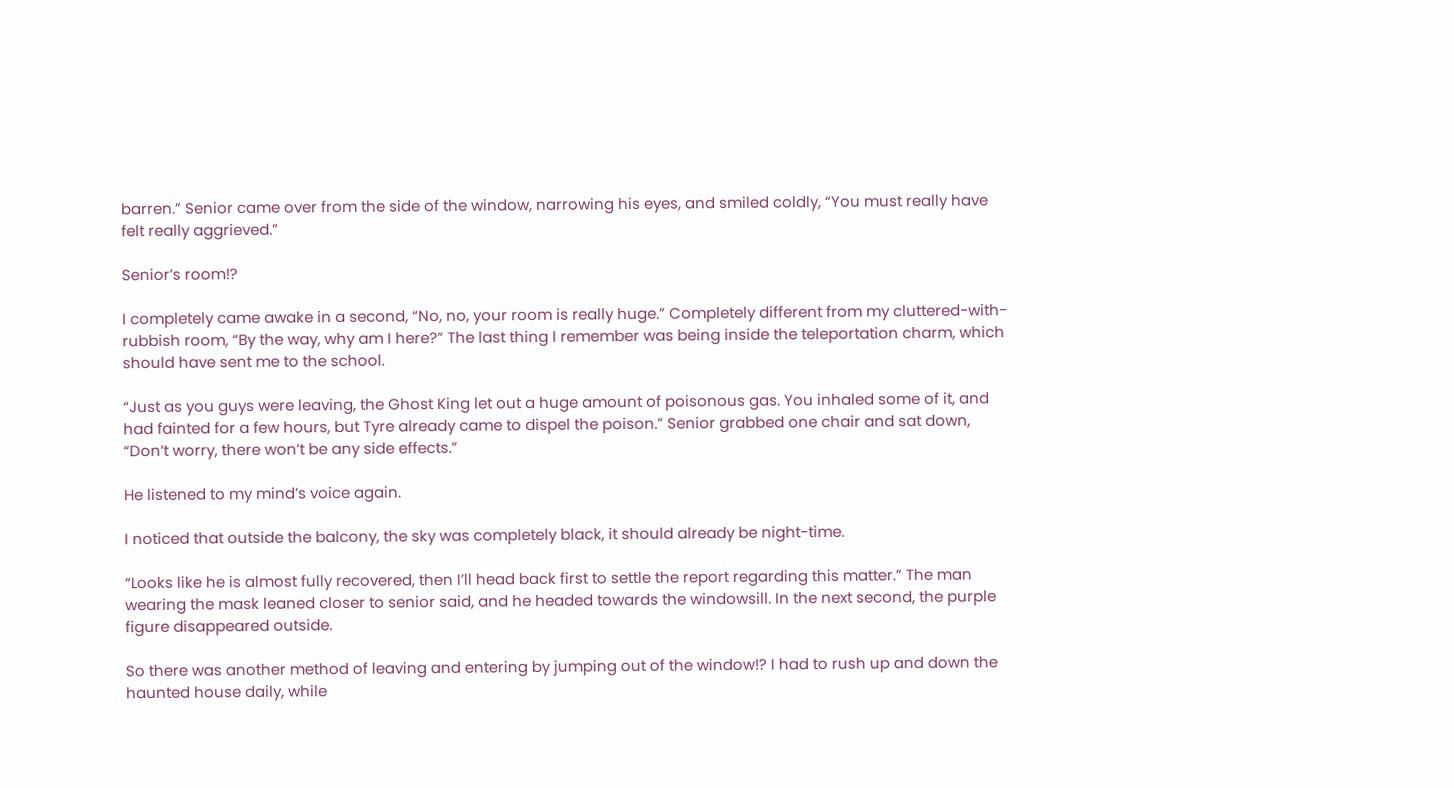barren.” Senior came over from the side of the window, narrowing his eyes, and smiled coldly, “You must really have felt really aggrieved.”

Senior’s room!?

I completely came awake in a second, “No, no, your room is really huge.” Completely different from my cluttered-with-rubbish room, “By the way, why am I here?” The last thing I remember was being inside the teleportation charm, which should have sent me to the school.

“Just as you guys were leaving, the Ghost King let out a huge amount of poisonous gas. You inhaled some of it, and had fainted for a few hours, but Tyre already came to dispel the poison.” Senior grabbed one chair and sat down, “Don’t worry, there won’t be any side effects.”

He listened to my mind’s voice again.

I noticed that outside the balcony, the sky was completely black, it should already be night-time.

“Looks like he is almost fully recovered, then I’ll head back first to settle the report regarding this matter.” The man wearing the mask leaned closer to senior said, and he headed towards the windowsill. In the next second, the purple figure disappeared outside.

So there was another method of leaving and entering by jumping out of the window!? I had to rush up and down the haunted house daily, while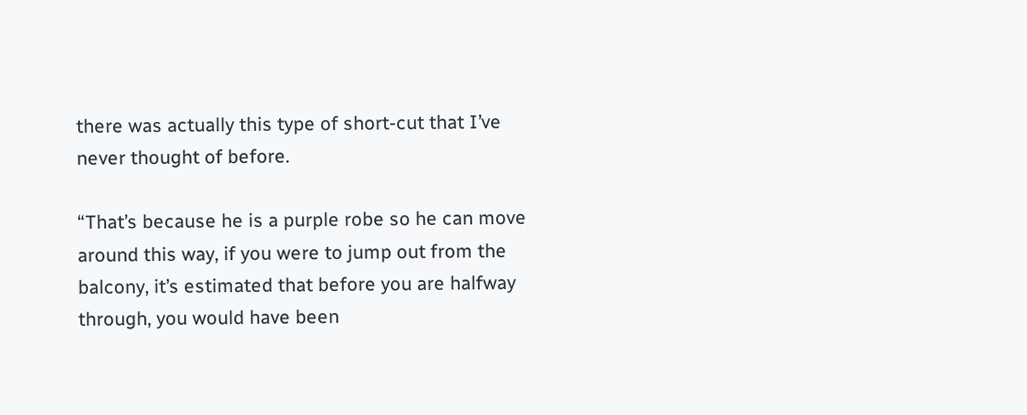there was actually this type of short-cut that I’ve never thought of before.

“That’s because he is a purple robe so he can move around this way, if you were to jump out from the balcony, it’s estimated that before you are halfway through, you would have been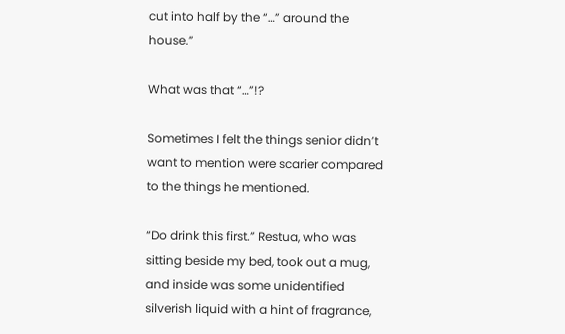cut into half by the “…” around the house.”

What was that “…”!?

Sometimes I felt the things senior didn’t want to mention were scarier compared to the things he mentioned.

“Do drink this first.” Restua, who was sitting beside my bed, took out a mug, and inside was some unidentified silverish liquid with a hint of fragrance,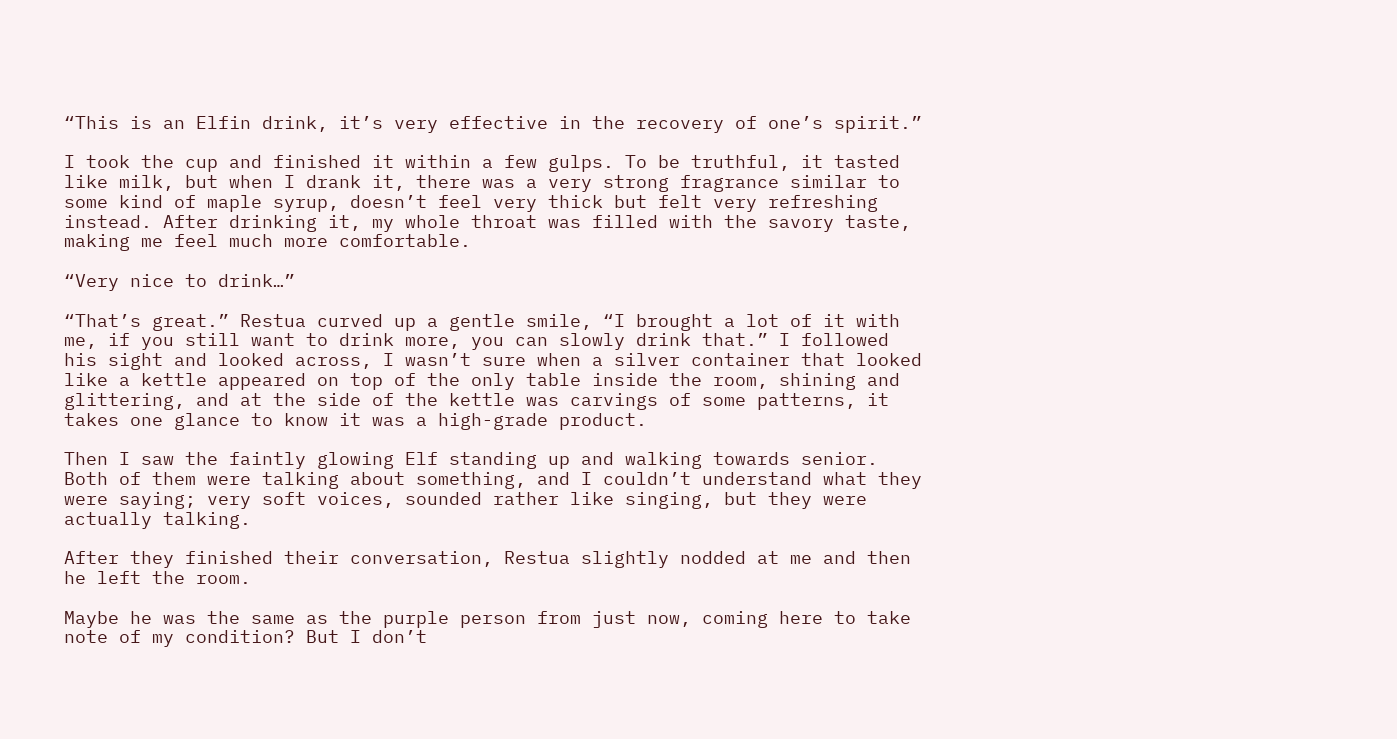“This is an Elfin drink, it’s very effective in the recovery of one’s spirit.”

I took the cup and finished it within a few gulps. To be truthful, it tasted like milk, but when I drank it, there was a very strong fragrance similar to some kind of maple syrup, doesn’t feel very thick but felt very refreshing instead. After drinking it, my whole throat was filled with the savory taste, making me feel much more comfortable.

“Very nice to drink…”

“That’s great.” Restua curved up a gentle smile, “I brought a lot of it with me, if you still want to drink more, you can slowly drink that.” I followed his sight and looked across, I wasn’t sure when a silver container that looked like a kettle appeared on top of the only table inside the room, shining and glittering, and at the side of the kettle was carvings of some patterns, it takes one glance to know it was a high-grade product.

Then I saw the faintly glowing Elf standing up and walking towards senior. Both of them were talking about something, and I couldn’t understand what they were saying; very soft voices, sounded rather like singing, but they were actually talking.

After they finished their conversation, Restua slightly nodded at me and then he left the room.

Maybe he was the same as the purple person from just now, coming here to take note of my condition? But I don’t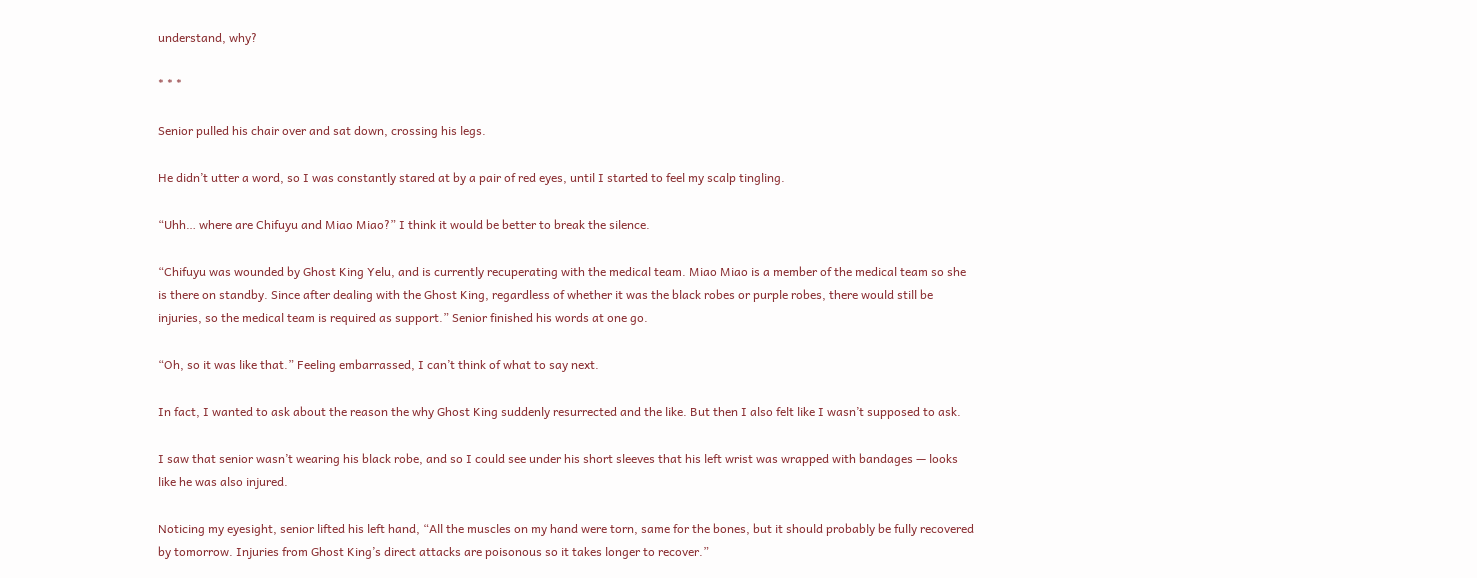understand, why?

* * *

Senior pulled his chair over and sat down, crossing his legs.

He didn’t utter a word, so I was constantly stared at by a pair of red eyes, until I started to feel my scalp tingling.

“Uhh… where are Chifuyu and Miao Miao?” I think it would be better to break the silence.

“Chifuyu was wounded by Ghost King Yelu, and is currently recuperating with the medical team. Miao Miao is a member of the medical team so she is there on standby. Since after dealing with the Ghost King, regardless of whether it was the black robes or purple robes, there would still be injuries, so the medical team is required as support.” Senior finished his words at one go.

“Oh, so it was like that.” Feeling embarrassed, I can’t think of what to say next.

In fact, I wanted to ask about the reason the why Ghost King suddenly resurrected and the like. But then I also felt like I wasn’t supposed to ask.

I saw that senior wasn’t wearing his black robe, and so I could see under his short sleeves that his left wrist was wrapped with bandages — looks like he was also injured.

Noticing my eyesight, senior lifted his left hand, “All the muscles on my hand were torn, same for the bones, but it should probably be fully recovered by tomorrow. Injuries from Ghost King’s direct attacks are poisonous so it takes longer to recover.”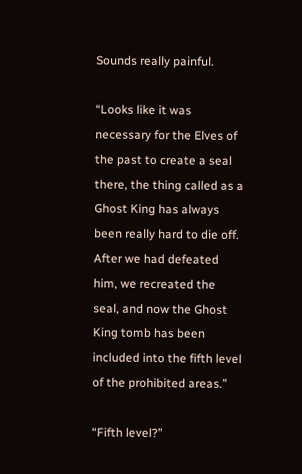Sounds really painful.

“Looks like it was necessary for the Elves of the past to create a seal there, the thing called as a Ghost King has always been really hard to die off. After we had defeated him, we recreated the seal, and now the Ghost King tomb has been included into the fifth level of the prohibited areas.”

“Fifth level?”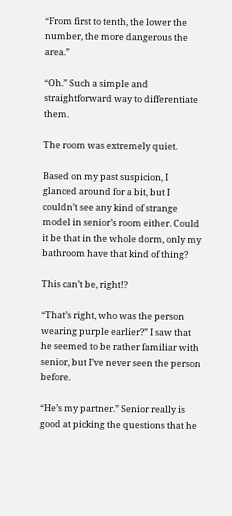“From first to tenth, the lower the number, the more dangerous the area.”

“Oh.” Such a simple and straightforward way to differentiate them.

The room was extremely quiet.

Based on my past suspicion, I glanced around for a bit, but I couldn’t see any kind of strange model in senior’s room either. Could it be that in the whole dorm, only my bathroom have that kind of thing?

This can’t be, right!?

“That’s right, who was the person wearing purple earlier?” I saw that he seemed to be rather familiar with senior, but I’ve never seen the person before.

“He’s my partner.” Senior really is good at picking the questions that he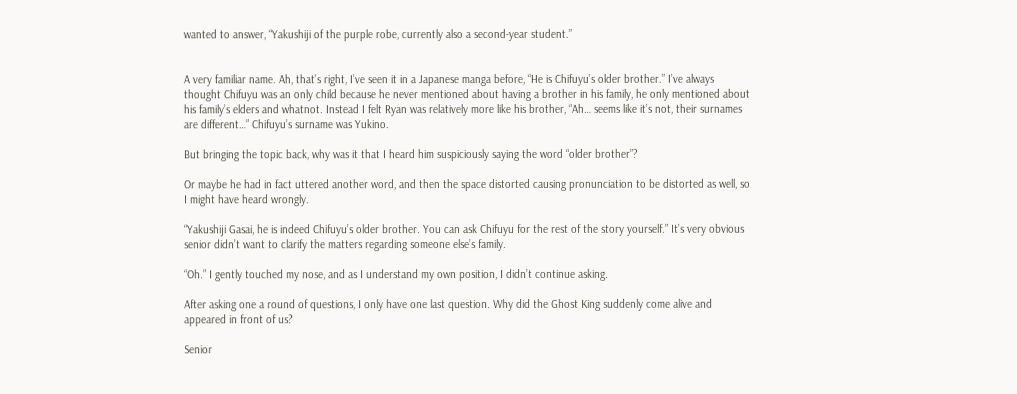wanted to answer, “Yakushiji of the purple robe, currently also a second-year student.”


A very familiar name. Ah, that’s right, I’ve seen it in a Japanese manga before, “He is Chifuyu’s older brother.” I’ve always thought Chifuyu was an only child because he never mentioned about having a brother in his family, he only mentioned about his family’s elders and whatnot. Instead I felt Ryan was relatively more like his brother, “Ah… seems like it’s not, their surnames are different…” Chifuyu’s surname was Yukino.

But bringing the topic back, why was it that I heard him suspiciously saying the word “older brother”?

Or maybe he had in fact uttered another word, and then the space distorted causing pronunciation to be distorted as well, so I might have heard wrongly.

“Yakushiji Gasai, he is indeed Chifuyu’s older brother. You can ask Chifuyu for the rest of the story yourself.” It’s very obvious senior didn’t want to clarify the matters regarding someone else’s family.

“Oh.” I gently touched my nose, and as I understand my own position, I didn’t continue asking.

After asking one a round of questions, I only have one last question. Why did the Ghost King suddenly come alive and appeared in front of us?

Senior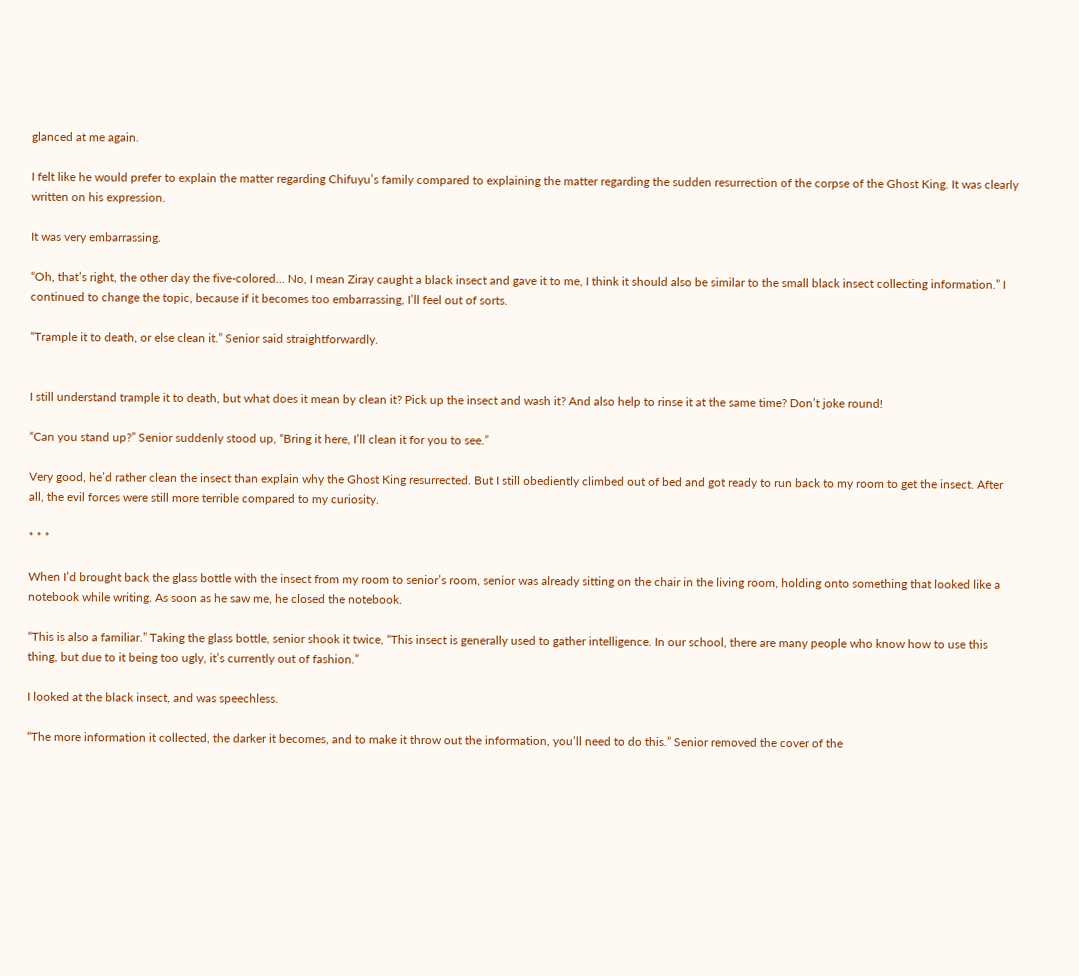glanced at me again.

I felt like he would prefer to explain the matter regarding Chifuyu’s family compared to explaining the matter regarding the sudden resurrection of the corpse of the Ghost King. It was clearly written on his expression.

It was very embarrassing.

“Oh, that’s right, the other day the five-colored… No, I mean Ziray caught a black insect and gave it to me, I think it should also be similar to the small black insect collecting information.” I continued to change the topic, because if it becomes too embarrassing, I’ll feel out of sorts.

“Trample it to death, or else clean it.” Senior said straightforwardly.


I still understand trample it to death, but what does it mean by clean it? Pick up the insect and wash it? And also help to rinse it at the same time? Don’t joke round!

“Can you stand up?” Senior suddenly stood up, “Bring it here, I’ll clean it for you to see.”

Very good, he’d rather clean the insect than explain why the Ghost King resurrected. But I still obediently climbed out of bed and got ready to run back to my room to get the insect. After all, the evil forces were still more terrible compared to my curiosity.

* * *

When I’d brought back the glass bottle with the insect from my room to senior’s room, senior was already sitting on the chair in the living room, holding onto something that looked like a notebook while writing. As soon as he saw me, he closed the notebook.

“This is also a familiar.” Taking the glass bottle, senior shook it twice, “This insect is generally used to gather intelligence. In our school, there are many people who know how to use this thing, but due to it being too ugly, it’s currently out of fashion.”

I looked at the black insect, and was speechless.

“The more information it collected, the darker it becomes, and to make it throw out the information, you’ll need to do this.” Senior removed the cover of the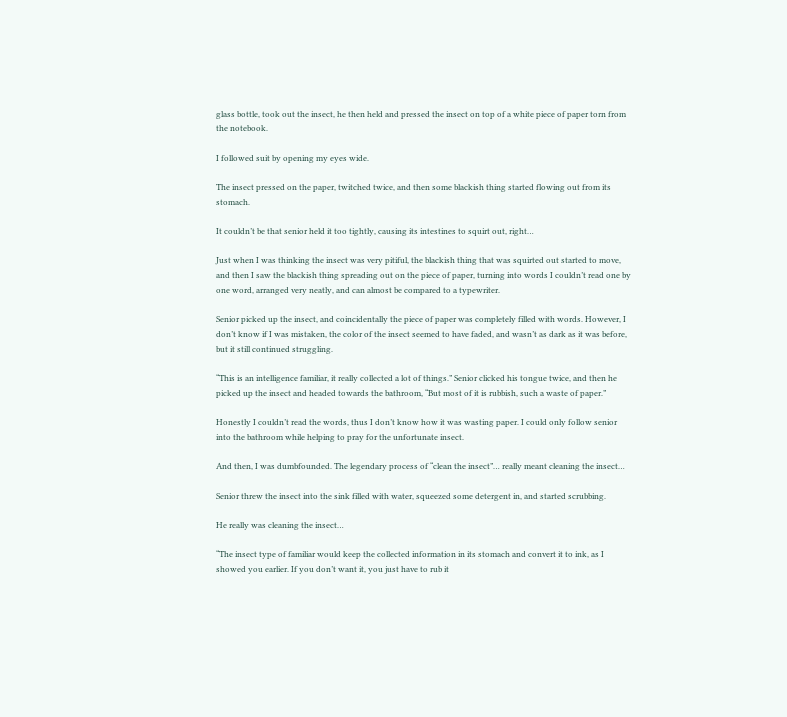glass bottle, took out the insect, he then held and pressed the insect on top of a white piece of paper torn from the notebook.

I followed suit by opening my eyes wide.

The insect pressed on the paper, twitched twice, and then some blackish thing started flowing out from its stomach.

It couldn’t be that senior held it too tightly, causing its intestines to squirt out, right…

Just when I was thinking the insect was very pitiful, the blackish thing that was squirted out started to move, and then I saw the blackish thing spreading out on the piece of paper, turning into words I couldn’t read one by one word, arranged very neatly, and can almost be compared to a typewriter.

Senior picked up the insect, and coincidentally the piece of paper was completely filled with words. However, I don’t know if I was mistaken, the color of the insect seemed to have faded, and wasn’t as dark as it was before, but it still continued struggling.

“This is an intelligence familiar, it really collected a lot of things.” Senior clicked his tongue twice, and then he picked up the insect and headed towards the bathroom, “But most of it is rubbish, such a waste of paper.”

Honestly I couldn’t read the words, thus I don’t know how it was wasting paper. I could only follow senior into the bathroom while helping to pray for the unfortunate insect.

And then, I was dumbfounded. The legendary process of “clean the insect”… really meant cleaning the insect…

Senior threw the insect into the sink filled with water, squeezed some detergent in, and started scrubbing.

He really was cleaning the insect…

“The insect type of familiar would keep the collected information in its stomach and convert it to ink, as I showed you earlier. If you don’t want it, you just have to rub it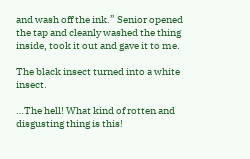and wash off the ink.” Senior opened the tap and cleanly washed the thing inside, took it out and gave it to me.

The black insect turned into a white insect.

…The hell! What kind of rotten and disgusting thing is this!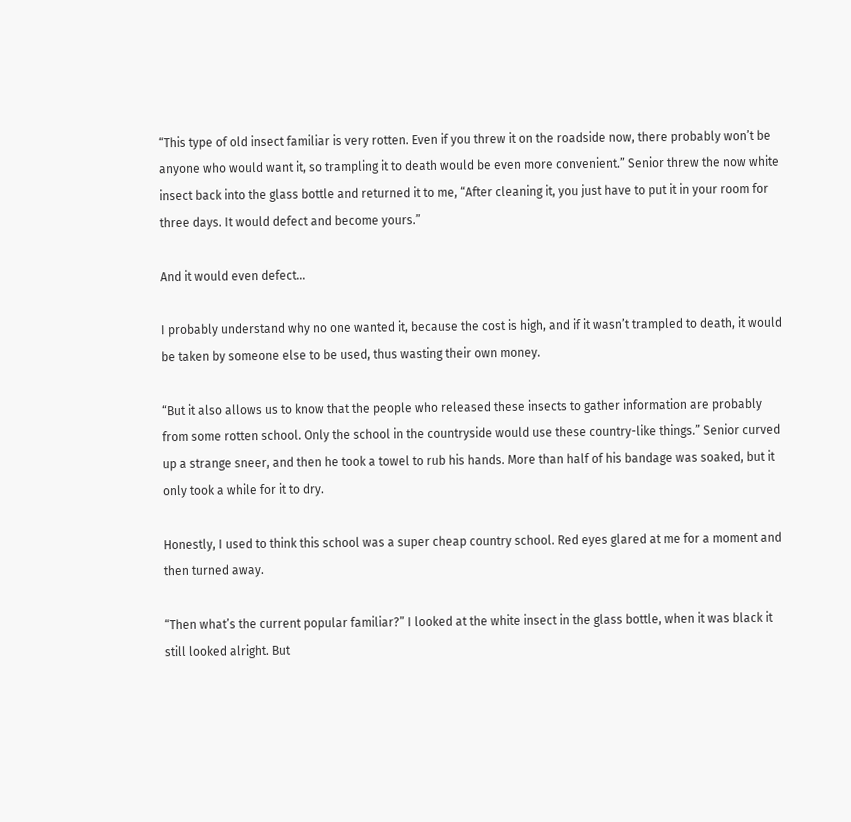“This type of old insect familiar is very rotten. Even if you threw it on the roadside now, there probably won’t be anyone who would want it, so trampling it to death would be even more convenient.” Senior threw the now white insect back into the glass bottle and returned it to me, “After cleaning it, you just have to put it in your room for three days. It would defect and become yours.”

And it would even defect…

I probably understand why no one wanted it, because the cost is high, and if it wasn’t trampled to death, it would be taken by someone else to be used, thus wasting their own money.

“But it also allows us to know that the people who released these insects to gather information are probably from some rotten school. Only the school in the countryside would use these country-like things.” Senior curved up a strange sneer, and then he took a towel to rub his hands. More than half of his bandage was soaked, but it only took a while for it to dry.

Honestly, I used to think this school was a super cheap country school. Red eyes glared at me for a moment and then turned away.

“Then what’s the current popular familiar?” I looked at the white insect in the glass bottle, when it was black it still looked alright. But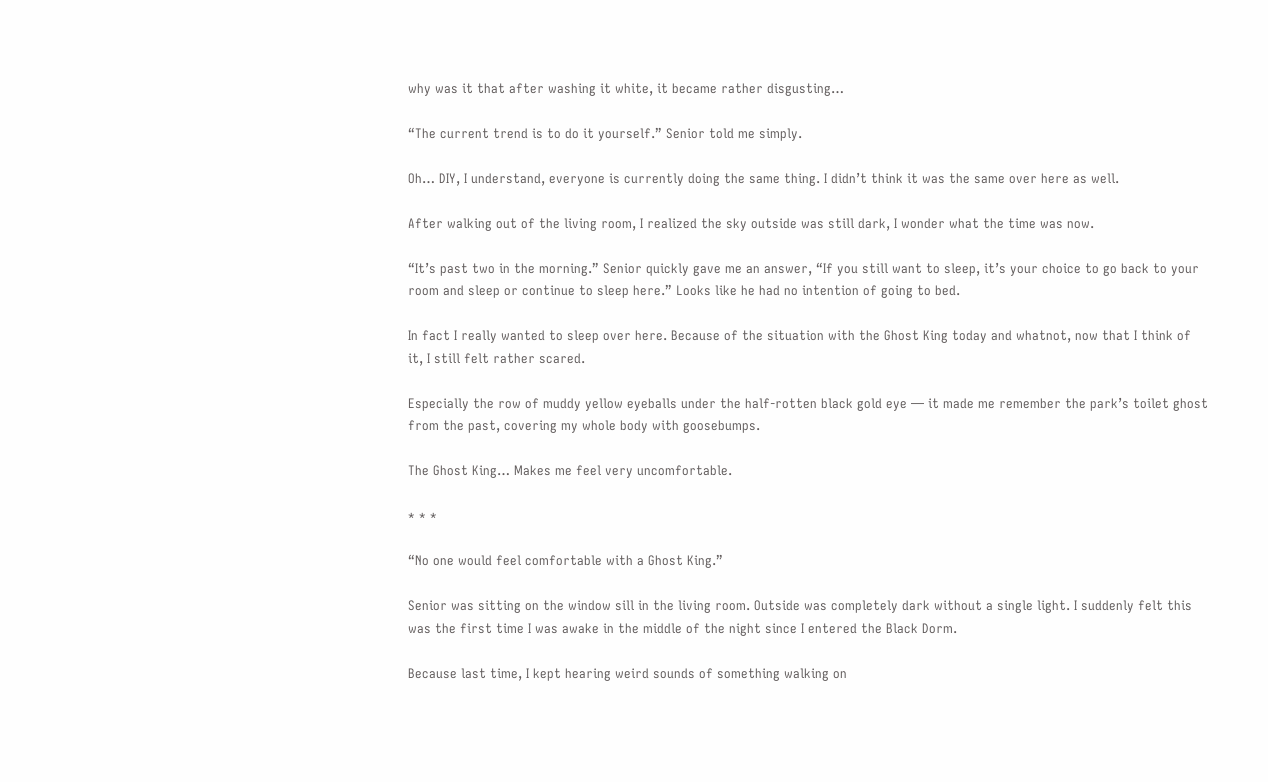why was it that after washing it white, it became rather disgusting…

“The current trend is to do it yourself.” Senior told me simply.

Oh… DIY, I understand, everyone is currently doing the same thing. I didn’t think it was the same over here as well.

After walking out of the living room, I realized the sky outside was still dark, I wonder what the time was now.

“It’s past two in the morning.” Senior quickly gave me an answer, “If you still want to sleep, it’s your choice to go back to your room and sleep or continue to sleep here.” Looks like he had no intention of going to bed.

In fact I really wanted to sleep over here. Because of the situation with the Ghost King today and whatnot, now that I think of it, I still felt rather scared.

Especially the row of muddy yellow eyeballs under the half-rotten black gold eye — it made me remember the park’s toilet ghost from the past, covering my whole body with goosebumps.

The Ghost King… Makes me feel very uncomfortable.

* * *

“No one would feel comfortable with a Ghost King.”

Senior was sitting on the window sill in the living room. Outside was completely dark without a single light. I suddenly felt this was the first time I was awake in the middle of the night since I entered the Black Dorm.

Because last time, I kept hearing weird sounds of something walking on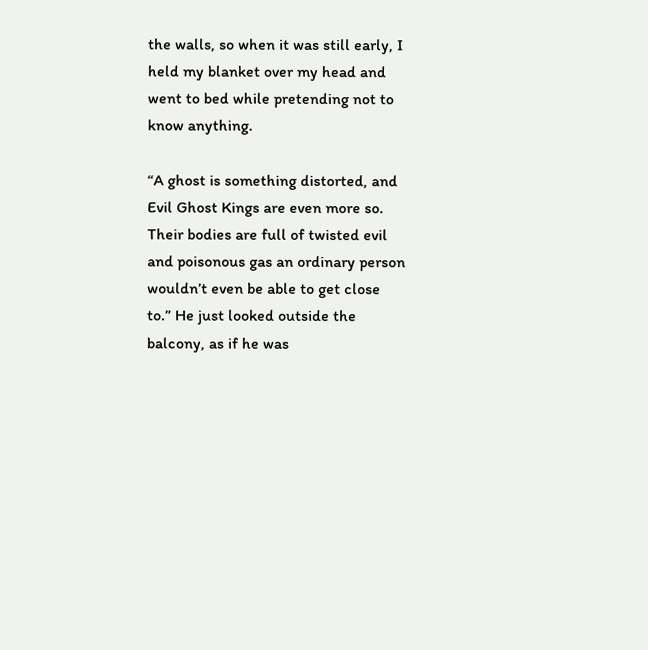the walls, so when it was still early, I held my blanket over my head and went to bed while pretending not to know anything.

“A ghost is something distorted, and Evil Ghost Kings are even more so. Their bodies are full of twisted evil and poisonous gas an ordinary person wouldn’t even be able to get close to.” He just looked outside the balcony, as if he was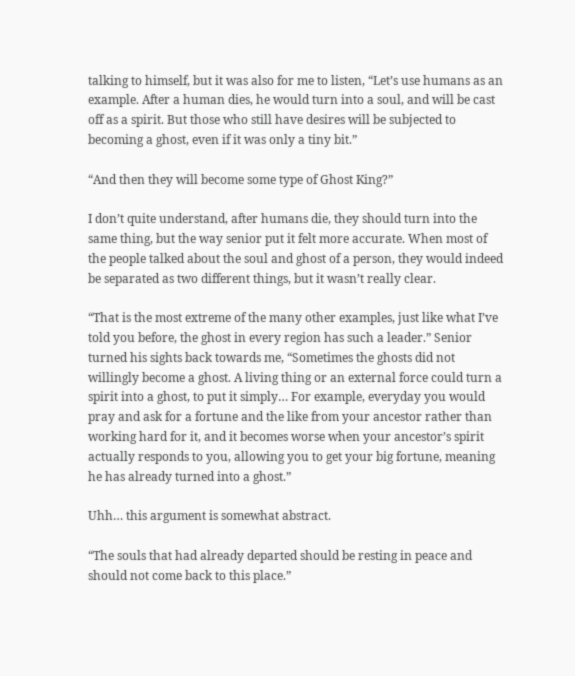talking to himself, but it was also for me to listen, “Let’s use humans as an example. After a human dies, he would turn into a soul, and will be cast off as a spirit. But those who still have desires will be subjected to becoming a ghost, even if it was only a tiny bit.”

“And then they will become some type of Ghost King?”

I don’t quite understand, after humans die, they should turn into the same thing, but the way senior put it felt more accurate. When most of the people talked about the soul and ghost of a person, they would indeed be separated as two different things, but it wasn’t really clear.

“That is the most extreme of the many other examples, just like what I’ve told you before, the ghost in every region has such a leader.” Senior turned his sights back towards me, “Sometimes the ghosts did not willingly become a ghost. A living thing or an external force could turn a spirit into a ghost, to put it simply… For example, everyday you would pray and ask for a fortune and the like from your ancestor rather than working hard for it, and it becomes worse when your ancestor’s spirit actually responds to you, allowing you to get your big fortune, meaning he has already turned into a ghost.”

Uhh… this argument is somewhat abstract.

“The souls that had already departed should be resting in peace and should not come back to this place.”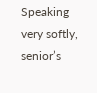Speaking very softly, senior’s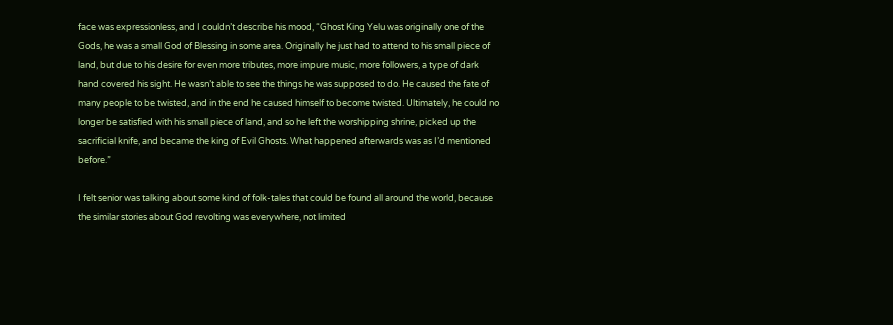face was expressionless, and I couldn’t describe his mood, “Ghost King Yelu was originally one of the Gods, he was a small God of Blessing in some area. Originally he just had to attend to his small piece of land, but due to his desire for even more tributes, more impure music, more followers, a type of dark hand covered his sight. He wasn’t able to see the things he was supposed to do. He caused the fate of many people to be twisted, and in the end he caused himself to become twisted. Ultimately, he could no longer be satisfied with his small piece of land, and so he left the worshipping shrine, picked up the sacrificial knife, and became the king of Evil Ghosts. What happened afterwards was as I’d mentioned before.”

I felt senior was talking about some kind of folk-tales that could be found all around the world, because the similar stories about God revolting was everywhere, not limited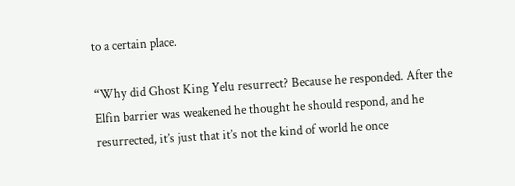to a certain place.

“Why did Ghost King Yelu resurrect? Because he responded. After the Elfin barrier was weakened he thought he should respond, and he resurrected, it’s just that it’s not the kind of world he once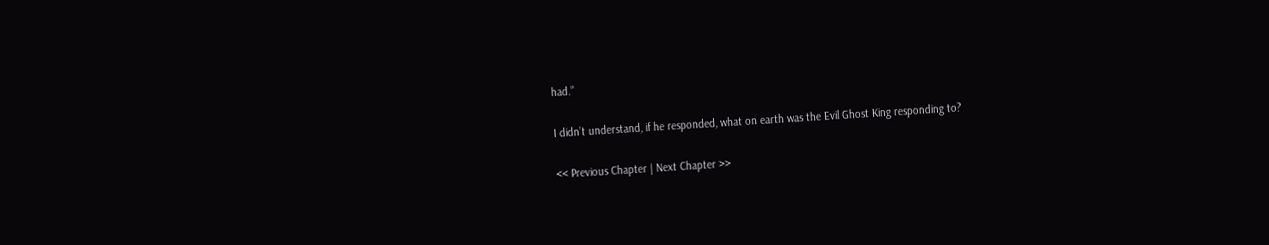had.”

I didn’t understand, if he responded, what on earth was the Evil Ghost King responding to?

<< Previous Chapter | Next Chapter >>